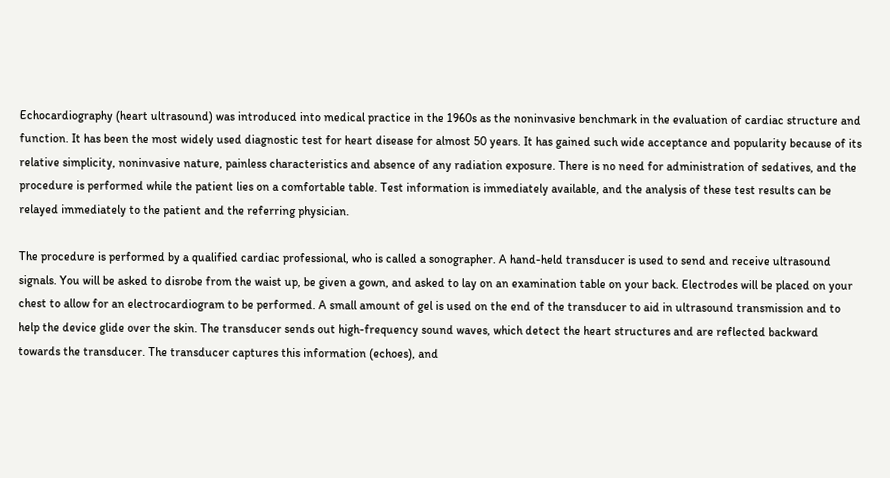Echocardiography (heart ultrasound) was introduced into medical practice in the 1960s as the noninvasive benchmark in the evaluation of cardiac structure and function. It has been the most widely used diagnostic test for heart disease for almost 50 years. It has gained such wide acceptance and popularity because of its relative simplicity, noninvasive nature, painless characteristics and absence of any radiation exposure. There is no need for administration of sedatives, and the procedure is performed while the patient lies on a comfortable table. Test information is immediately available, and the analysis of these test results can be relayed immediately to the patient and the referring physician.

The procedure is performed by a qualified cardiac professional, who is called a sonographer. A hand-held transducer is used to send and receive ultrasound signals. You will be asked to disrobe from the waist up, be given a gown, and asked to lay on an examination table on your back. Electrodes will be placed on your chest to allow for an electrocardiogram to be performed. A small amount of gel is used on the end of the transducer to aid in ultrasound transmission and to help the device glide over the skin. The transducer sends out high-frequency sound waves, which detect the heart structures and are reflected backward towards the transducer. The transducer captures this information (echoes), and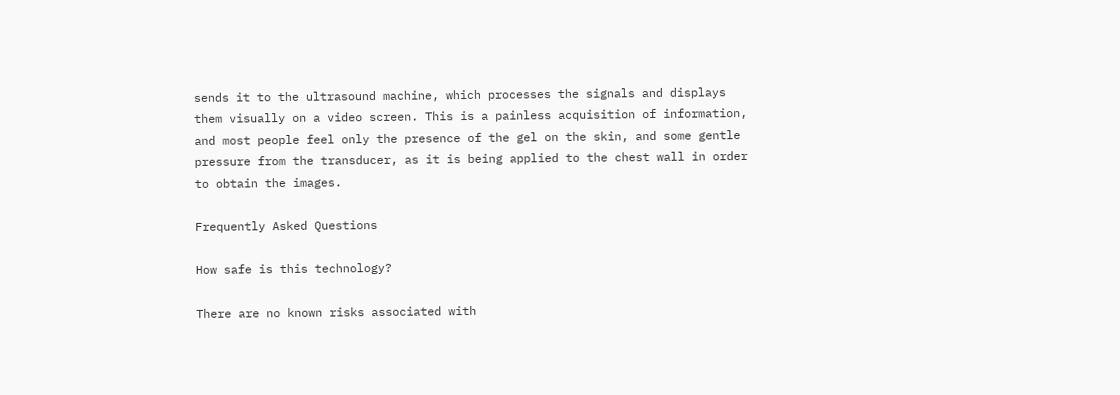sends it to the ultrasound machine, which processes the signals and displays them visually on a video screen. This is a painless acquisition of information, and most people feel only the presence of the gel on the skin, and some gentle pressure from the transducer, as it is being applied to the chest wall in order to obtain the images.

Frequently Asked Questions

How safe is this technology?

There are no known risks associated with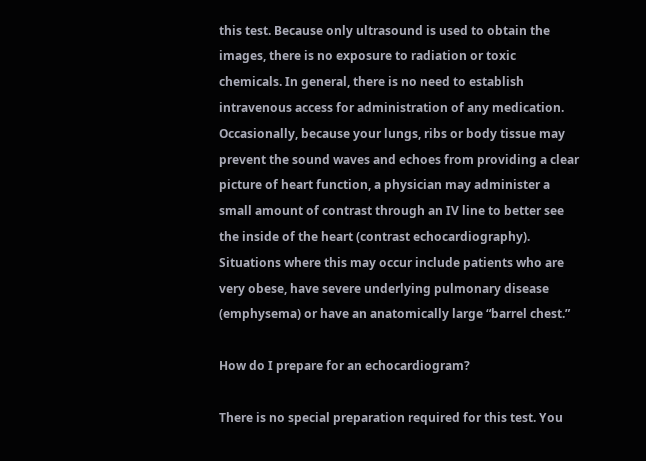this test. Because only ultrasound is used to obtain the images, there is no exposure to radiation or toxic chemicals. In general, there is no need to establish intravenous access for administration of any medication. Occasionally, because your lungs, ribs or body tissue may prevent the sound waves and echoes from providing a clear picture of heart function, a physician may administer a small amount of contrast through an IV line to better see the inside of the heart (contrast echocardiography). Situations where this may occur include patients who are very obese, have severe underlying pulmonary disease (emphysema) or have an anatomically large “barrel chest.”

How do I prepare for an echocardiogram?

There is no special preparation required for this test. You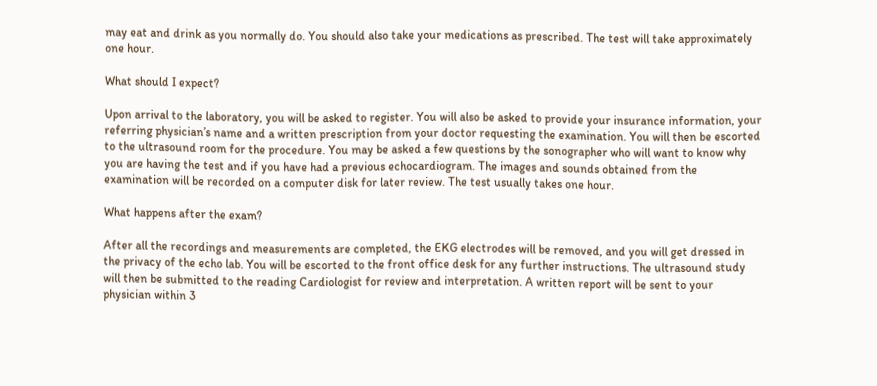may eat and drink as you normally do. You should also take your medications as prescribed. The test will take approximately one hour.

What should I expect?

Upon arrival to the laboratory, you will be asked to register. You will also be asked to provide your insurance information, your referring physician’s name and a written prescription from your doctor requesting the examination. You will then be escorted to the ultrasound room for the procedure. You may be asked a few questions by the sonographer who will want to know why you are having the test and if you have had a previous echocardiogram. The images and sounds obtained from the examination will be recorded on a computer disk for later review. The test usually takes one hour.

What happens after the exam?

After all the recordings and measurements are completed, the EKG electrodes will be removed, and you will get dressed in the privacy of the echo lab. You will be escorted to the front office desk for any further instructions. The ultrasound study will then be submitted to the reading Cardiologist for review and interpretation. A written report will be sent to your physician within 3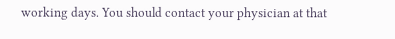working days. You should contact your physician at that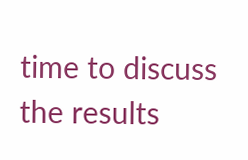time to discuss the results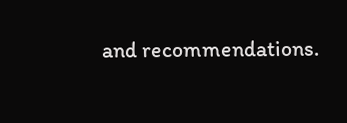and recommendations.